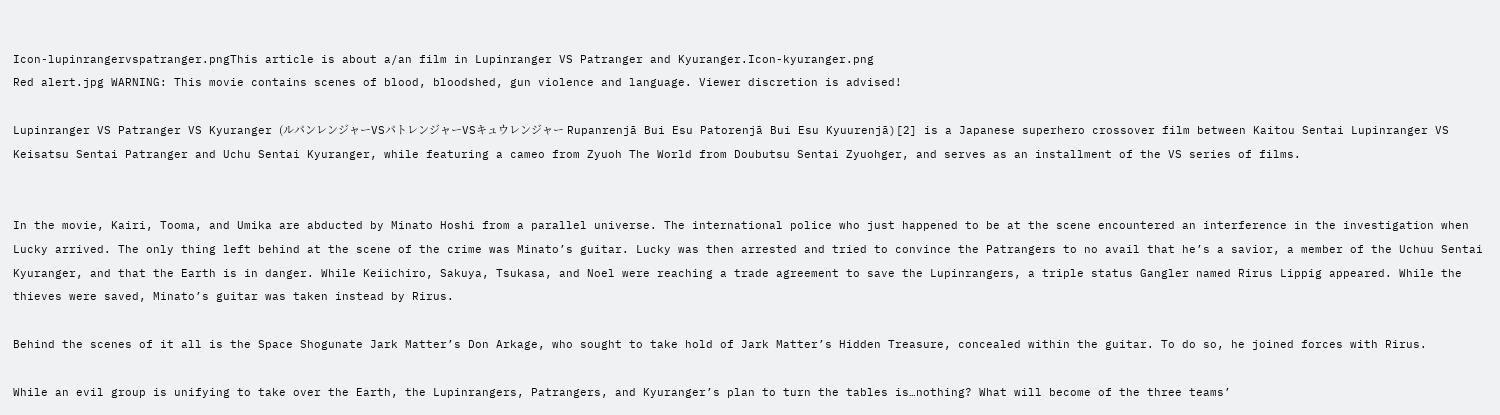Icon-lupinrangervspatranger.pngThis article is about a/an film in Lupinranger VS Patranger and Kyuranger.Icon-kyuranger.png
Red alert.jpg WARNING: This movie contains scenes of blood, bloodshed, gun violence and language. Viewer discretion is advised!

Lupinranger VS Patranger VS Kyuranger (ルパンレンジャーVSパトレンジャーVSキュウレンジャー Rupanrenjā Bui Esu Patorenjā Bui Esu Kyuurenjā)[2] is a Japanese superhero crossover film between Kaitou Sentai Lupinranger VS Keisatsu Sentai Patranger and Uchu Sentai Kyuranger, while featuring a cameo from Zyuoh The World from Doubutsu Sentai Zyuohger, and serves as an installment of the VS series of films.


In the movie, Kairi, Tooma, and Umika are abducted by Minato Hoshi from a parallel universe. The international police who just happened to be at the scene encountered an interference in the investigation when Lucky arrived. The only thing left behind at the scene of the crime was Minato’s guitar. Lucky was then arrested and tried to convince the Patrangers to no avail that he’s a savior, a member of the Uchuu Sentai Kyuranger, and that the Earth is in danger. While Keiichiro, Sakuya, Tsukasa, and Noel were reaching a trade agreement to save the Lupinrangers, a triple status Gangler named Rirus Lippig appeared. While the thieves were saved, Minato’s guitar was taken instead by Rirus.

Behind the scenes of it all is the Space Shogunate Jark Matter’s Don Arkage, who sought to take hold of Jark Matter’s Hidden Treasure, concealed within the guitar. To do so, he joined forces with Rirus.

While an evil group is unifying to take over the Earth, the Lupinrangers, Patrangers, and Kyuranger’s plan to turn the tables is…nothing? What will become of the three teams’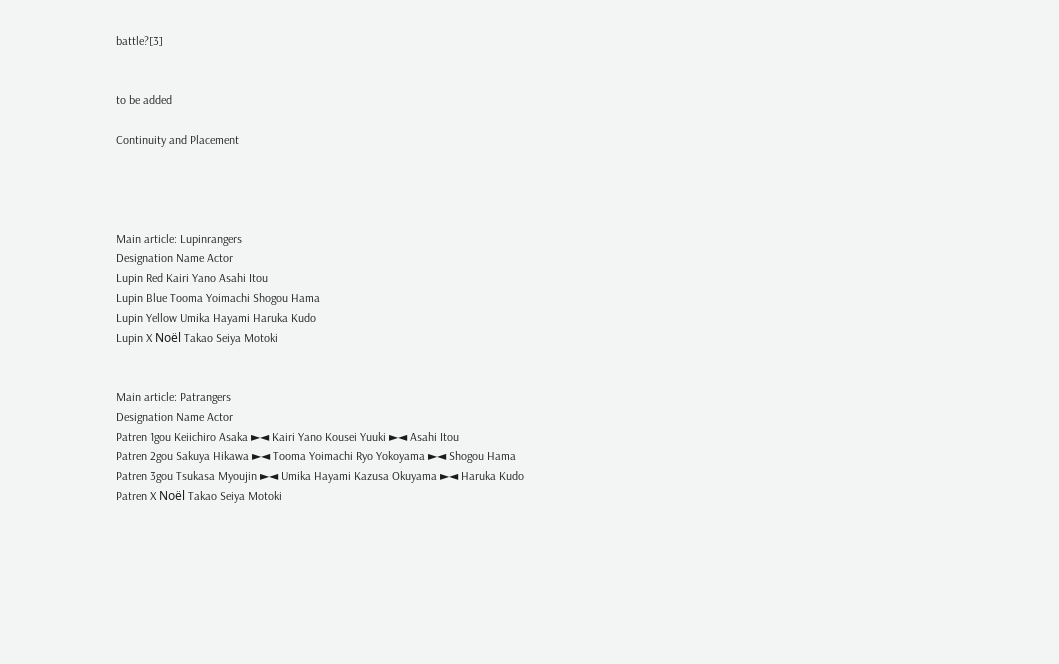battle?[3]


to be added

Continuity and Placement




Main article: Lupinrangers
Designation Name Actor
Lupin Red Kairi Yano Asahi Itou
Lupin Blue Tooma Yoimachi Shogou Hama
Lupin Yellow Umika Hayami Haruka Kudo
Lupin X Noël Takao Seiya Motoki


Main article: Patrangers
Designation Name Actor
Patren 1gou Keiichiro Asaka ►◄ Kairi Yano Kousei Yuuki ►◄ Asahi Itou
Patren 2gou Sakuya Hikawa ►◄ Tooma Yoimachi Ryo Yokoyama ►◄ Shogou Hama
Patren 3gou Tsukasa Myoujin ►◄ Umika Hayami Kazusa Okuyama ►◄ Haruka Kudo
Patren X Noël Takao Seiya Motoki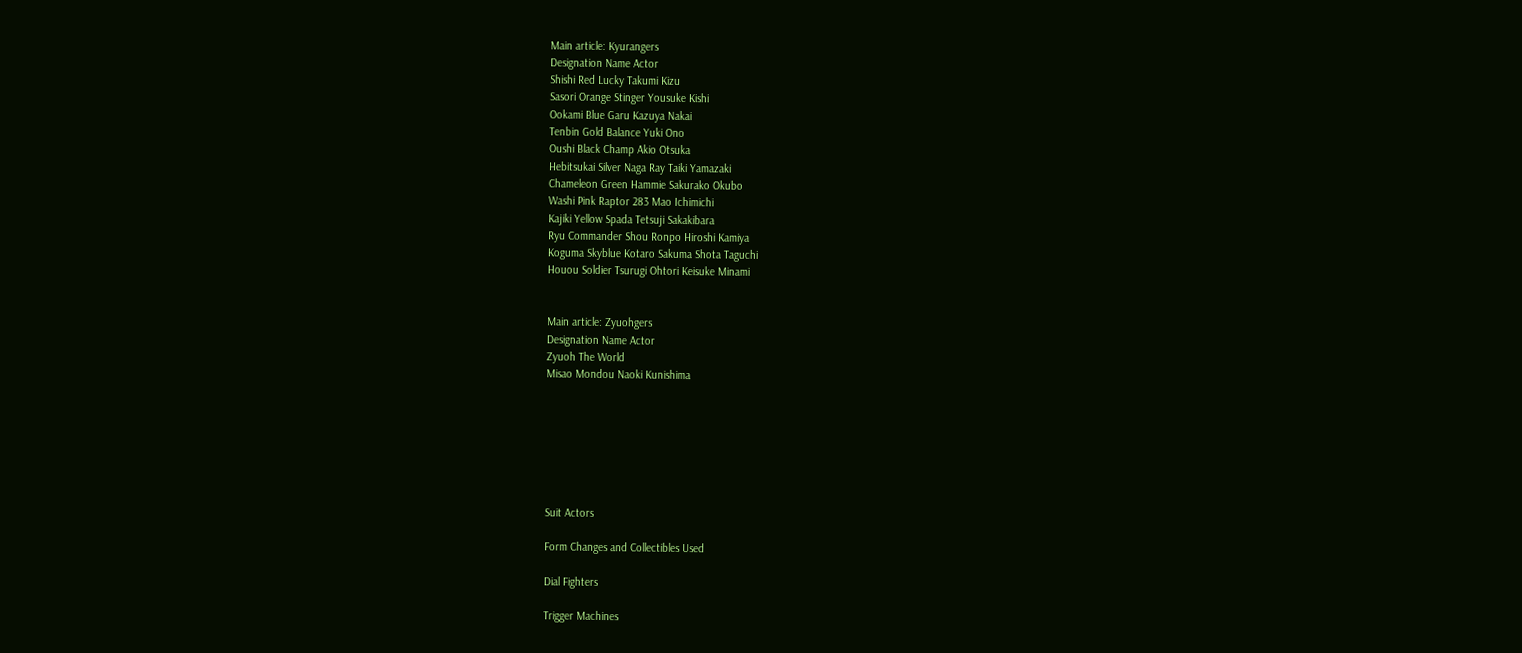Main article: Kyurangers
Designation Name Actor
Shishi Red Lucky Takumi Kizu
Sasori Orange Stinger Yousuke Kishi
Ookami Blue Garu Kazuya Nakai
Tenbin Gold Balance Yuki Ono
Oushi Black Champ Akio Otsuka
Hebitsukai Silver Naga Ray Taiki Yamazaki
Chameleon Green Hammie Sakurako Okubo
Washi Pink Raptor 283 Mao Ichimichi
Kajiki Yellow Spada Tetsuji Sakakibara
Ryu Commander Shou Ronpo Hiroshi Kamiya
Koguma Skyblue Kotaro Sakuma Shota Taguchi
Houou Soldier Tsurugi Ohtori Keisuke Minami


Main article: Zyuohgers
Designation Name Actor
Zyuoh The World
Misao Mondou Naoki Kunishima







Suit Actors

Form Changes and Collectibles Used

Dial Fighters

Trigger Machines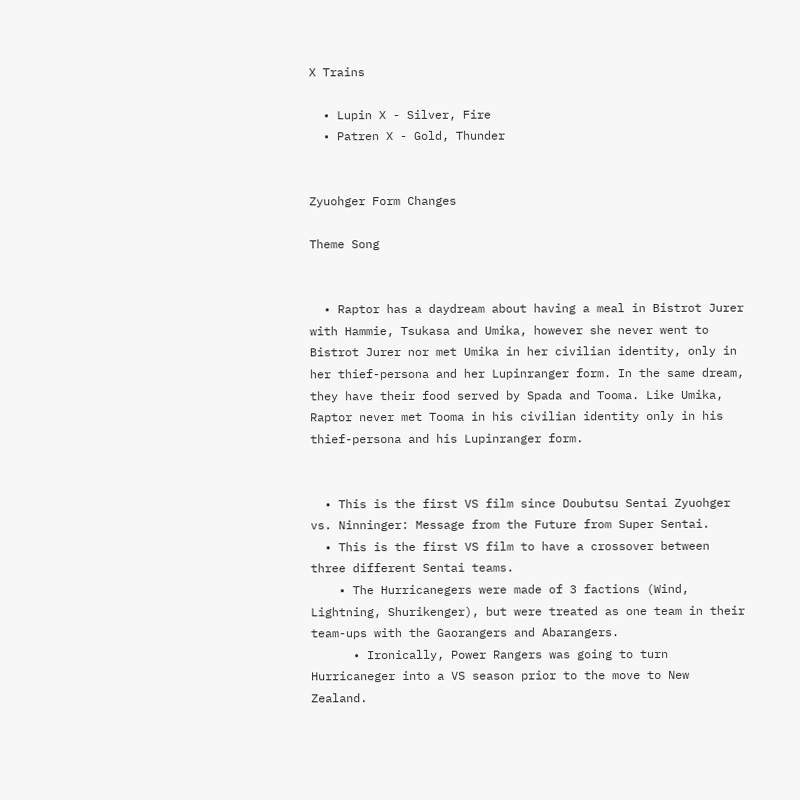X Trains

  • Lupin X - Silver, Fire
  • Patren X - Gold, Thunder


Zyuohger Form Changes

Theme Song


  • Raptor has a daydream about having a meal in Bistrot Jurer with Hammie, Tsukasa and Umika, however she never went to Bistrot Jurer nor met Umika in her civilian identity, only in her thief-persona and her Lupinranger form. In the same dream, they have their food served by Spada and Tooma. Like Umika, Raptor never met Tooma in his civilian identity only in his thief-persona and his Lupinranger form.


  • This is the first VS film since Doubutsu Sentai Zyuohger vs. Ninninger: Message from the Future from Super Sentai.
  • This is the first VS film to have a crossover between three different Sentai teams.
    • The Hurricanegers were made of 3 factions (Wind, Lightning, Shurikenger), but were treated as one team in their team-ups with the Gaorangers and Abarangers.
      • Ironically, Power Rangers was going to turn Hurricaneger into a VS season prior to the move to New Zealand.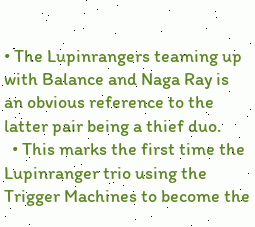• The Lupinrangers teaming up with Balance and Naga Ray is an obvious reference to the latter pair being a thief duo.
  • This marks the first time the Lupinranger trio using the Trigger Machines to become the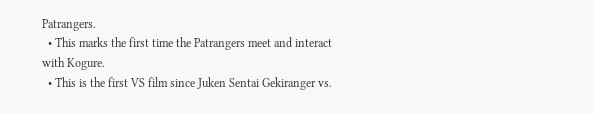Patrangers.
  • This marks the first time the Patrangers meet and interact with Kogure.
  • This is the first VS film since Juken Sentai Gekiranger vs.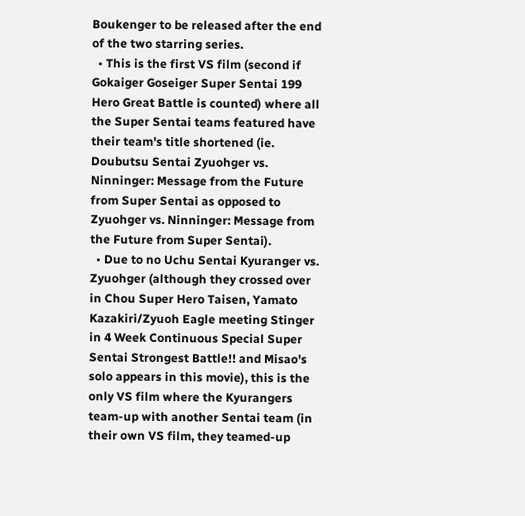Boukenger to be released after the end of the two starring series.
  • This is the first VS film (second if Gokaiger Goseiger Super Sentai 199 Hero Great Battle is counted) where all the Super Sentai teams featured have their team's title shortened (ie. Doubutsu Sentai Zyuohger vs. Ninninger: Message from the Future from Super Sentai as opposed to Zyuohger vs. Ninninger: Message from the Future from Super Sentai).
  • Due to no Uchu Sentai Kyuranger vs. Zyuohger (although they crossed over in Chou Super Hero Taisen, Yamato Kazakiri/Zyuoh Eagle meeting Stinger in 4 Week Continuous Special Super Sentai Strongest Battle!! and Misao's solo appears in this movie), this is the only VS film where the Kyurangers team-up with another Sentai team (in their own VS film, they teamed-up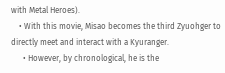with Metal Heroes).
    • With this movie, Misao becomes the third Zyuohger to directly meet and interact with a Kyuranger.
      • However, by chronological, he is the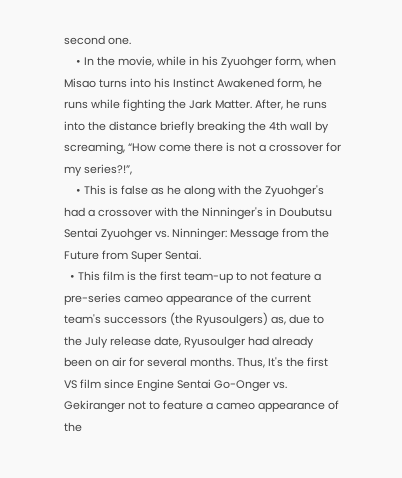second one.
    • In the movie, while in his Zyuohger form, when Misao turns into his Instinct Awakened form, he runs while fighting the Jark Matter. After, he runs into the distance briefly breaking the 4th wall by screaming, “How come there is not a crossover for my series?!”,
    • This is false as he along with the Zyuohger's had a crossover with the Ninninger's in Doubutsu Sentai Zyuohger vs. Ninninger: Message from the Future from Super Sentai.
  • This film is the first team-up to not feature a pre-series cameo appearance of the current team's successors (the Ryusoulgers) as, due to the July release date, Ryusoulger had already been on air for several months. Thus, It's the first VS film since Engine Sentai Go-Onger vs. Gekiranger not to feature a cameo appearance of the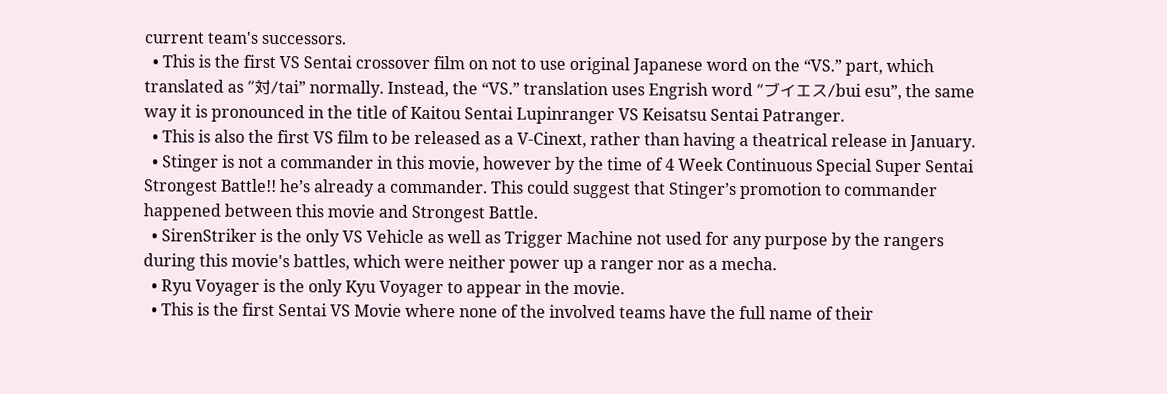current team's successors.
  • This is the first VS Sentai crossover film on not to use original Japanese word on the “VS.” part, which translated as “対/tai” normally. Instead, the “VS.” translation uses Engrish word “ブイエス/bui esu”, the same way it is pronounced in the title of Kaitou Sentai Lupinranger VS Keisatsu Sentai Patranger.
  • This is also the first VS film to be released as a V-Cinext, rather than having a theatrical release in January.
  • Stinger is not a commander in this movie, however by the time of 4 Week Continuous Special Super Sentai Strongest Battle!! he’s already a commander. This could suggest that Stinger’s promotion to commander happened between this movie and Strongest Battle.
  • SirenStriker is the only VS Vehicle as well as Trigger Machine not used for any purpose by the rangers during this movie's battles, which were neither power up a ranger nor as a mecha.
  • Ryu Voyager is the only Kyu Voyager to appear in the movie.
  • This is the first Sentai VS Movie where none of the involved teams have the full name of their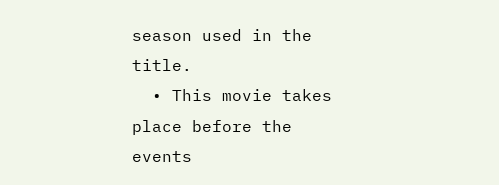season used in the title.
  • This movie takes place before the events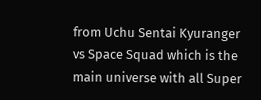from Uchu Sentai Kyuranger vs Space Squad which is the main universe with all Super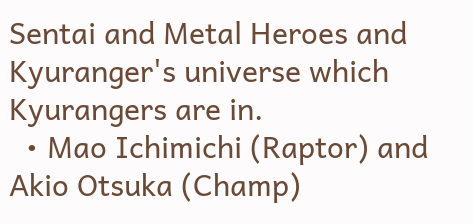Sentai and Metal Heroes and Kyuranger's universe which Kyurangers are in.
  • Mao Ichimichi (Raptor) and Akio Otsuka (Champ)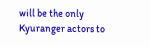will be the only Kyuranger actors to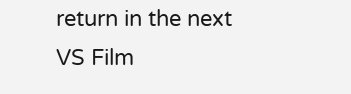return in the next VS Film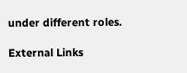under different roles.

External Links